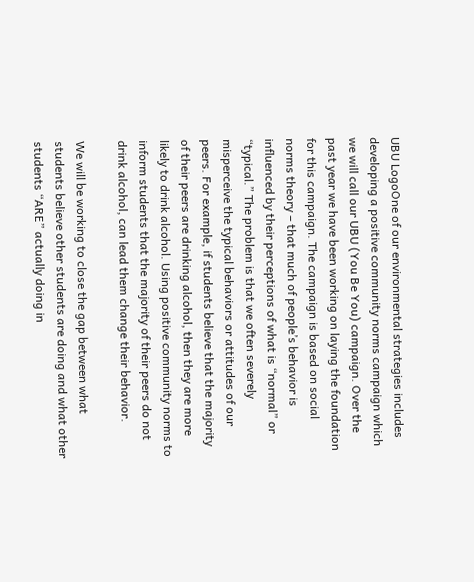UBU LogoOne of our environmental strategies includes developing a positive community norms campaign which we will call our UBU (You Be You) campaign. Over the past year we have been working on laying the foundation for this campaign. The campaign is based on social norms theory – that much of people’s behavior is influenced by their perceptions of what is “normal” or “typical.” The problem is that we often severely misperceive the typical behaviors or attitudes of our peers. For example, if students believe that the majority of their peers are drinking alcohol, then they are more likely to drink alcohol. Using positive community norms to inform students that the majority of their peers do not drink alcohol, can lead them change their behavior.

We will be working to close the gap between what students believe other students are doing and what other students “ARE” actually doing in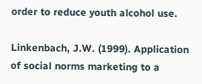order to reduce youth alcohol use.

Linkenbach, J.W. (1999). Application of social norms marketing to a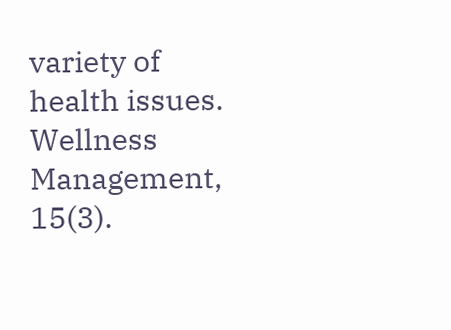variety of health issues. Wellness Management, 15(3).